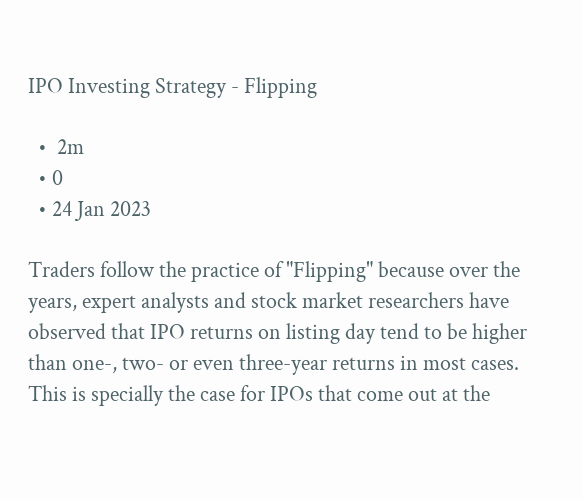IPO Investing Strategy - Flipping

  •  2m
  • 0
  • 24 Jan 2023

Traders follow the practice of "Flipping" because over the years, expert analysts and stock market researchers have observed that IPO returns on listing day tend to be higher than one-, two- or even three-year returns in most cases. This is specially the case for IPOs that come out at the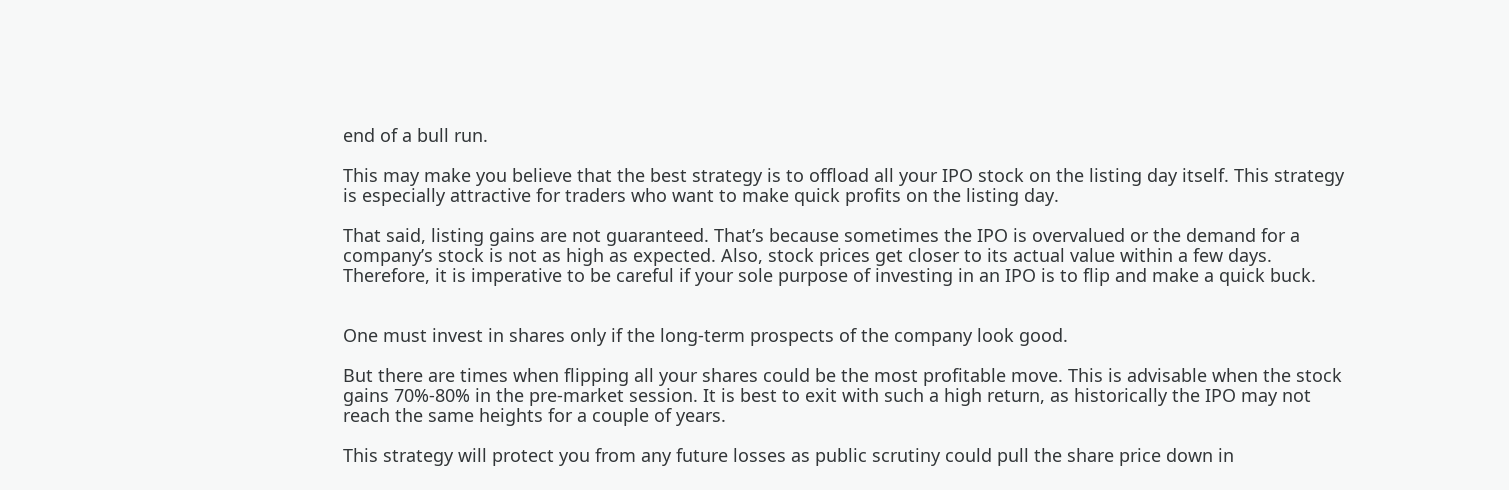end of a bull run.

This may make you believe that the best strategy is to offload all your IPO stock on the listing day itself. This strategy is especially attractive for traders who want to make quick profits on the listing day.

That said, listing gains are not guaranteed. That’s because sometimes the IPO is overvalued or the demand for a company’s stock is not as high as expected. Also, stock prices get closer to its actual value within a few days. Therefore, it is imperative to be careful if your sole purpose of investing in an IPO is to flip and make a quick buck.


One must invest in shares only if the long-term prospects of the company look good.

But there are times when flipping all your shares could be the most profitable move. This is advisable when the stock gains 70%-80% in the pre-market session. It is best to exit with such a high return, as historically the IPO may not reach the same heights for a couple of years.

This strategy will protect you from any future losses as public scrutiny could pull the share price down in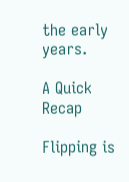the early years.

A Quick Recap

Flipping is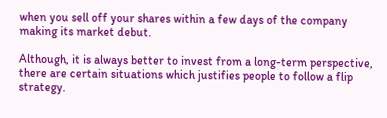when you sell off your shares within a few days of the company making its market debut.

Although, it is always better to invest from a long-term perspective, there are certain situations which justifies people to follow a flip strategy.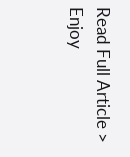Read Full Article >
Enjoy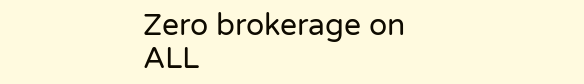Zero brokerage on ALL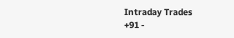Intraday Trades
+91 -